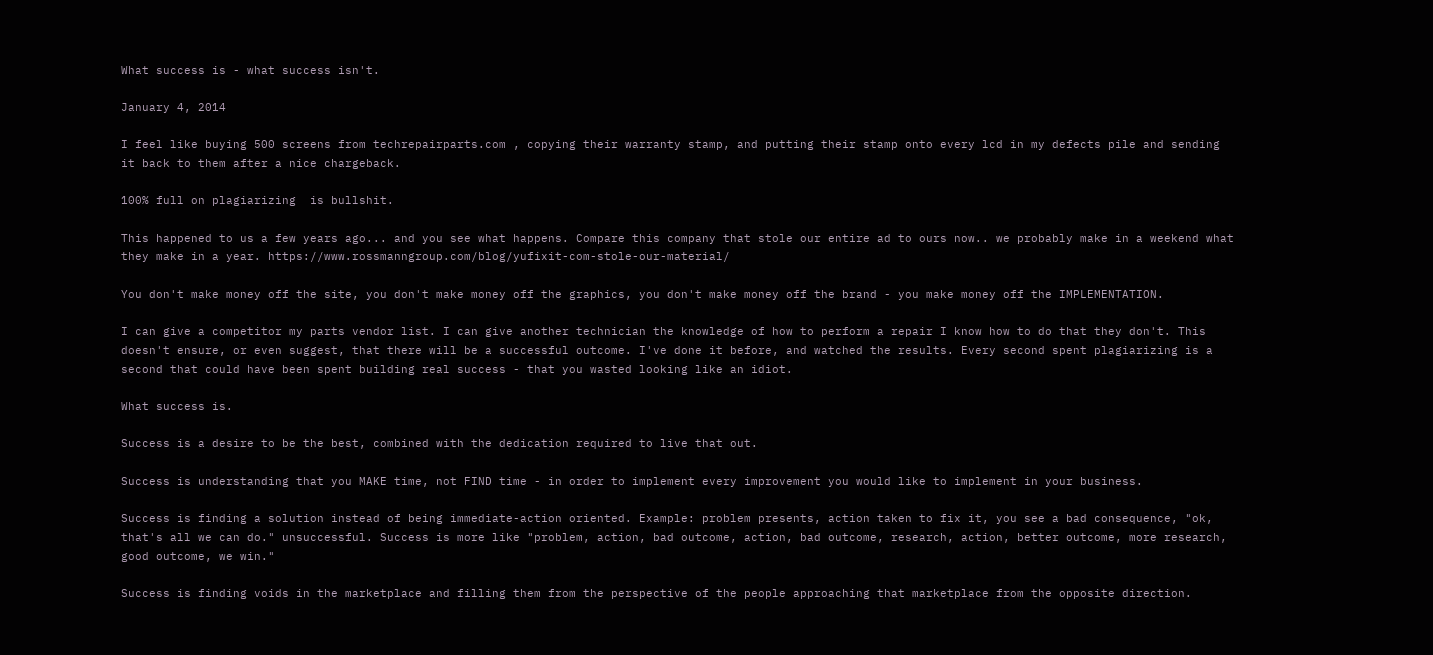What success is - what success isn't.

January 4, 2014

I feel like buying 500 screens from techrepairparts.com , copying their warranty stamp, and putting their stamp onto every lcd in my defects pile and sending it back to them after a nice chargeback.

100% full on plagiarizing  is bullshit.

This happened to us a few years ago... and you see what happens. Compare this company that stole our entire ad to ours now.. we probably make in a weekend what they make in a year. https://www.rossmanngroup.com/blog/yufixit-com-stole-our-material/

You don't make money off the site, you don't make money off the graphics, you don't make money off the brand - you make money off the IMPLEMENTATION.

I can give a competitor my parts vendor list. I can give another technician the knowledge of how to perform a repair I know how to do that they don't. This doesn't ensure, or even suggest, that there will be a successful outcome. I've done it before, and watched the results. Every second spent plagiarizing is a second that could have been spent building real success - that you wasted looking like an idiot.

What success is.

Success is a desire to be the best, combined with the dedication required to live that out.

Success is understanding that you MAKE time, not FIND time - in order to implement every improvement you would like to implement in your business.

Success is finding a solution instead of being immediate-action oriented. Example: problem presents, action taken to fix it, you see a bad consequence, "ok, that's all we can do." unsuccessful. Success is more like "problem, action, bad outcome, action, bad outcome, research, action, better outcome, more research, good outcome, we win."

Success is finding voids in the marketplace and filling them from the perspective of the people approaching that marketplace from the opposite direction.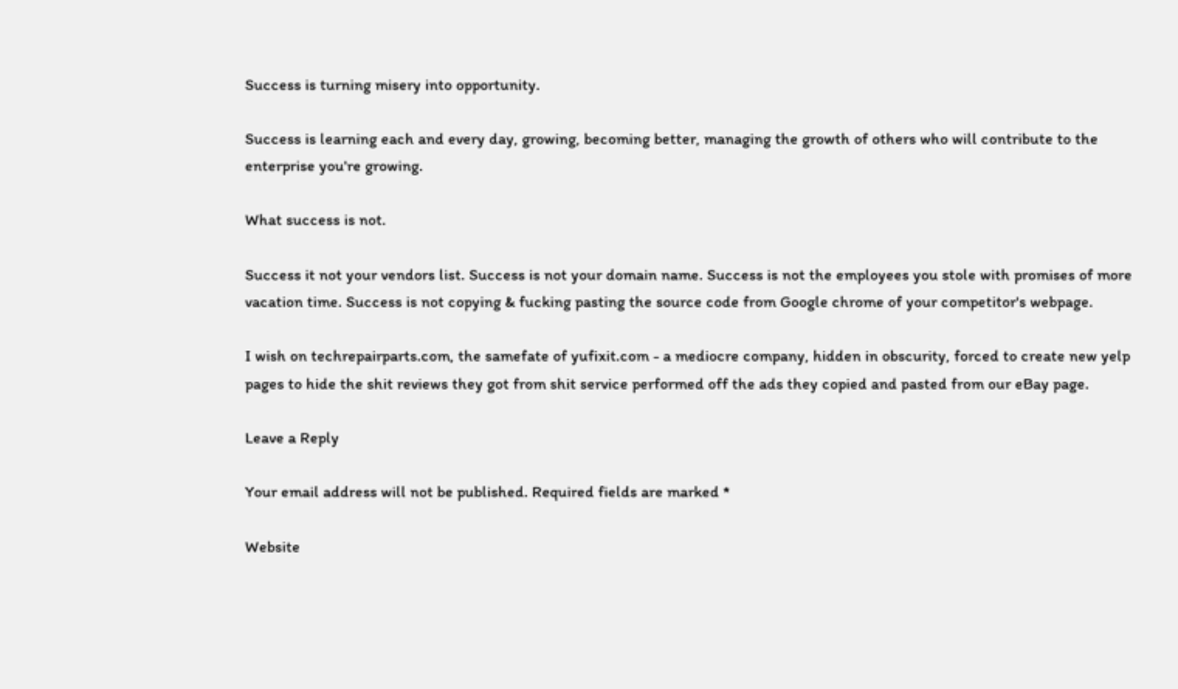Success is turning misery into opportunity.

Success is learning each and every day, growing, becoming better, managing the growth of others who will contribute to the enterprise you're growing.

What success is not.

Success it not your vendors list. Success is not your domain name. Success is not the employees you stole with promises of more vacation time. Success is not copying & fucking pasting the source code from Google chrome of your competitor's webpage.

I wish on techrepairparts.com, the samefate of yufixit.com - a mediocre company, hidden in obscurity, forced to create new yelp pages to hide the shit reviews they got from shit service performed off the ads they copied and pasted from our eBay page.

Leave a Reply

Your email address will not be published. Required fields are marked *

Website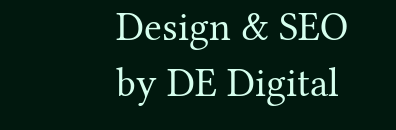Design & SEO by DE Digital